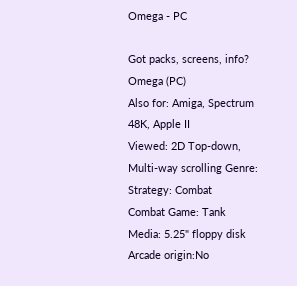Omega - PC

Got packs, screens, info?
Omega (PC)
Also for: Amiga, Spectrum 48K, Apple II
Viewed: 2D Top-down, Multi-way scrolling Genre:
Strategy: Combat
Combat Game: Tank
Media: 5.25" floppy disk Arcade origin:No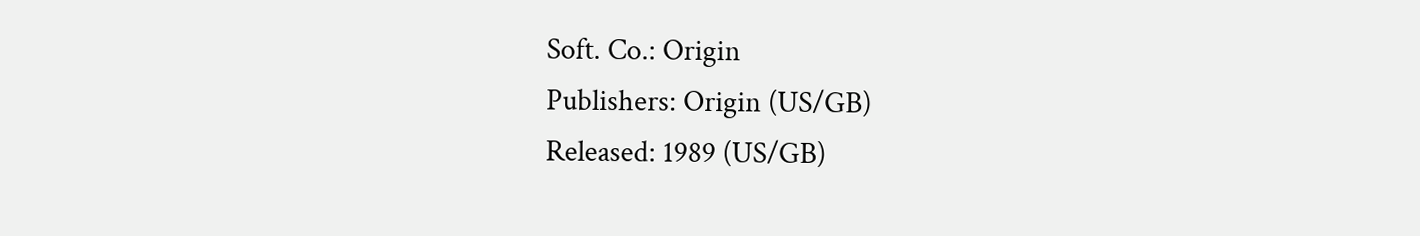Soft. Co.: Origin
Publishers: Origin (US/GB)
Released: 1989 (US/GB)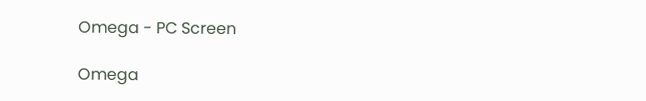Omega - PC Screen

Omega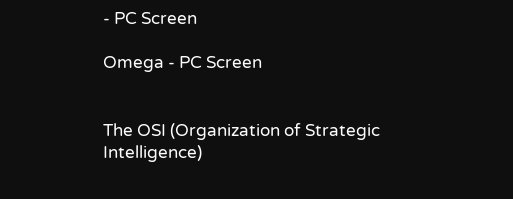- PC Screen

Omega - PC Screen


The OSI (Organization of Strategic Intelligence)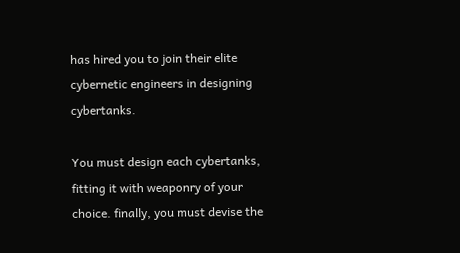has hired you to join their elite cybernetic engineers in designing cybertanks.

You must design each cybertanks, fitting it with weaponry of your choice. finally, you must devise the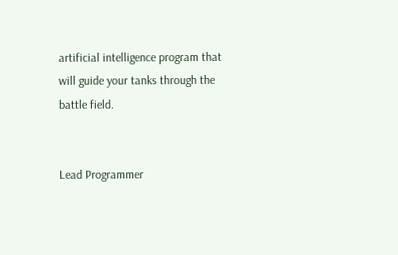artificial intelligence program that will guide your tanks through the battle field.


Lead Programmer